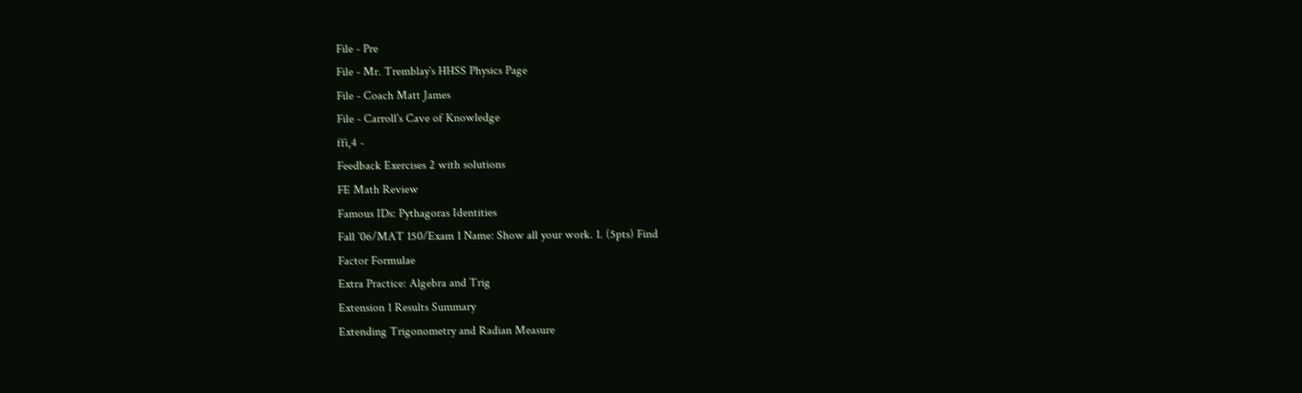File - Pre
File - Mr. Tremblay`s HHSS Physics Page
File - Coach Matt James
File - Carroll`s Cave of Knowledge
ffi,4 -
Feedback Exercises 2 with solutions
FE Math Review
Famous IDs: Pythagoras Identities
Fall `06/MAT 150/Exam 1 Name: Show all your work. 1. (5pts) Find
Factor Formulae
Extra Practice: Algebra and Trig
Extension 1 Results Summary
Extending Trigonometry and Radian Measure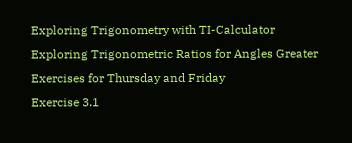Exploring Trigonometry with TI-Calculator
Exploring Trigonometric Ratios for Angles Greater
Exercises for Thursday and Friday
Exercise 3.1